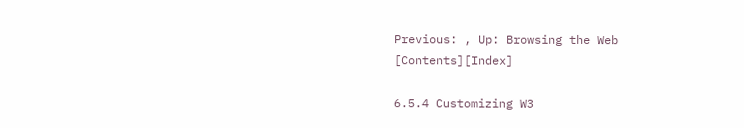Previous: , Up: Browsing the Web   [Contents][Index]

6.5.4 Customizing W3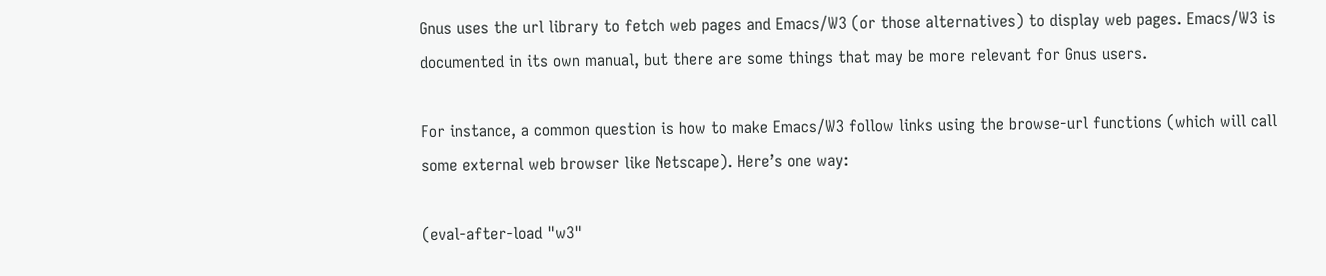Gnus uses the url library to fetch web pages and Emacs/W3 (or those alternatives) to display web pages. Emacs/W3 is documented in its own manual, but there are some things that may be more relevant for Gnus users.

For instance, a common question is how to make Emacs/W3 follow links using the browse-url functions (which will call some external web browser like Netscape). Here’s one way:

(eval-after-load "w3"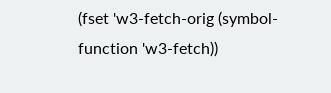(fset 'w3-fetch-orig (symbol-function 'w3-fetch))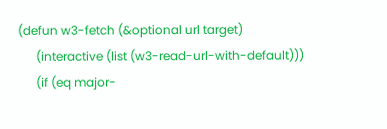(defun w3-fetch (&optional url target)
      (interactive (list (w3-read-url-with-default)))
      (if (eq major-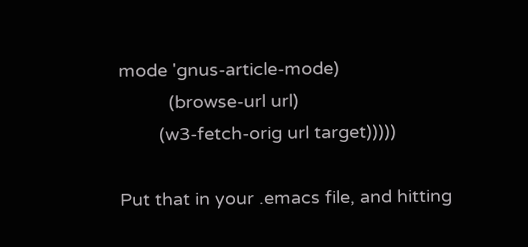mode 'gnus-article-mode)
          (browse-url url)
        (w3-fetch-orig url target)))))

Put that in your .emacs file, and hitting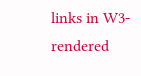links in W3-rendered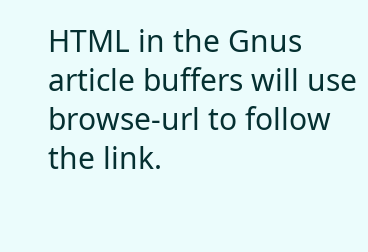HTML in the Gnus article buffers will use browse-url to follow the link.